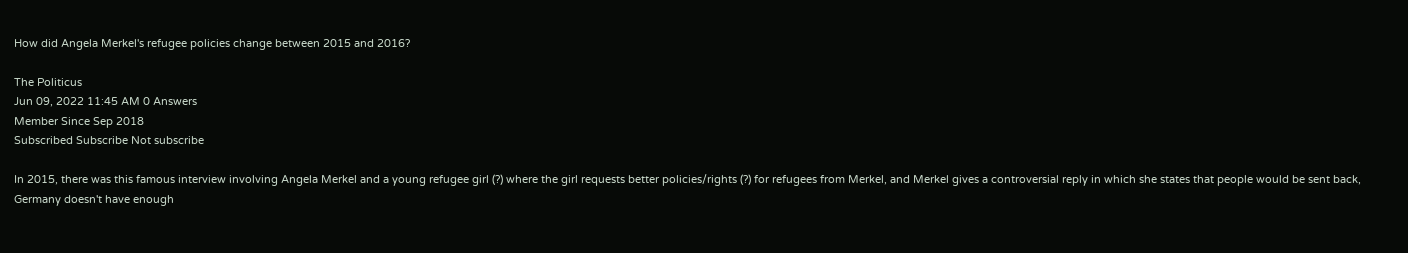How did Angela Merkel's refugee policies change between 2015 and 2016?

The Politicus
Jun 09, 2022 11:45 AM 0 Answers
Member Since Sep 2018
Subscribed Subscribe Not subscribe

In 2015, there was this famous interview involving Angela Merkel and a young refugee girl (?) where the girl requests better policies/rights (?) for refugees from Merkel, and Merkel gives a controversial reply in which she states that people would be sent back, Germany doesn't have enough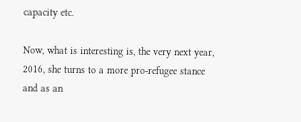capacity etc.

Now, what is interesting is, the very next year, 2016, she turns to a more pro-refugee stance and as an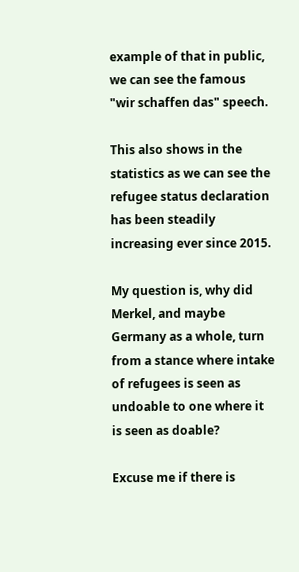example of that in public, we can see the famous "wir schaffen das" speech.

This also shows in the statistics as we can see the refugee status declaration has been steadily increasing ever since 2015.

My question is, why did Merkel, and maybe Germany as a whole, turn from a stance where intake of refugees is seen as undoable to one where it is seen as doable?

Excuse me if there is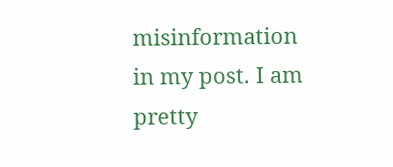misinformation in my post. I am pretty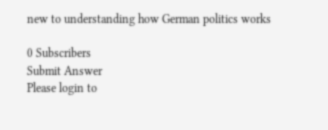new to understanding how German politics works

0 Subscribers
Submit Answer
Please login to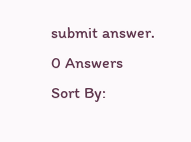submit answer.
0 Answers
Sort By: